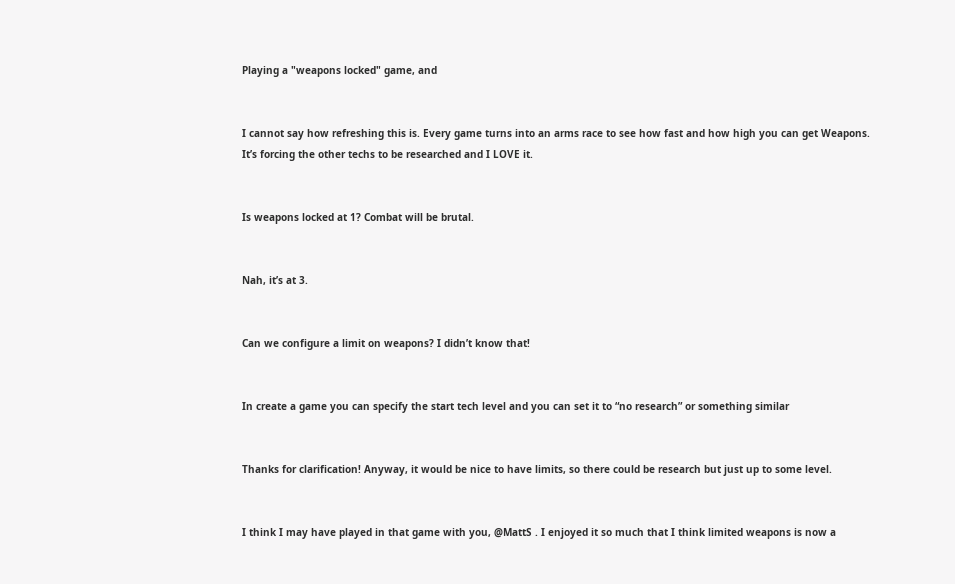Playing a "weapons locked" game, and


I cannot say how refreshing this is. Every game turns into an arms race to see how fast and how high you can get Weapons. It’s forcing the other techs to be researched and I LOVE it.


Is weapons locked at 1? Combat will be brutal.


Nah, it’s at 3.


Can we configure a limit on weapons? I didn’t know that!


In create a game you can specify the start tech level and you can set it to “no research” or something similar


Thanks for clarification! Anyway, it would be nice to have limits, so there could be research but just up to some level.


I think I may have played in that game with you, @MattS . I enjoyed it so much that I think limited weapons is now a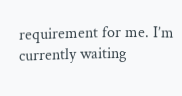requirement for me. I’m currently waiting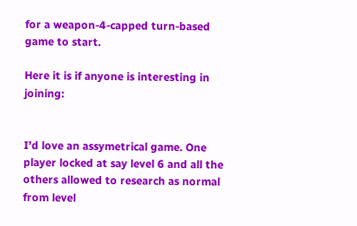for a weapon-4-capped turn-based game to start.

Here it is if anyone is interesting in joining:


I’d love an assymetrical game. One player locked at say level 6 and all the others allowed to research as normal from level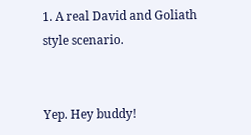1. A real David and Goliath style scenario.


Yep. Hey buddy!